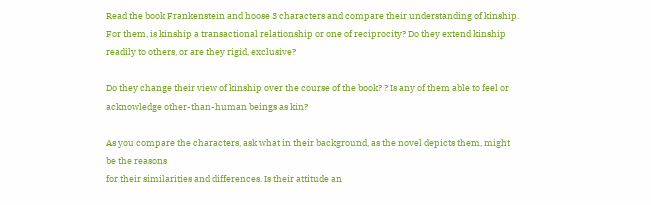Read the book Frankenstein and hoose 3 characters and compare their understanding of kinship. For them, is kinship a transactional relationship or one of reciprocity? Do they extend kinship readily to others, or are they rigid, exclusive?

Do they change their view of kinship over the course of the book? ? Is any of them able to feel or acknowledge other-than-human beings as kin?

As you compare the characters, ask what in their background, as the novel depicts them, might be the reasons
for their similarities and differences. Is their attitude an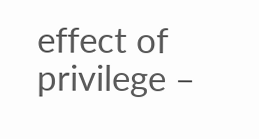effect of privilege –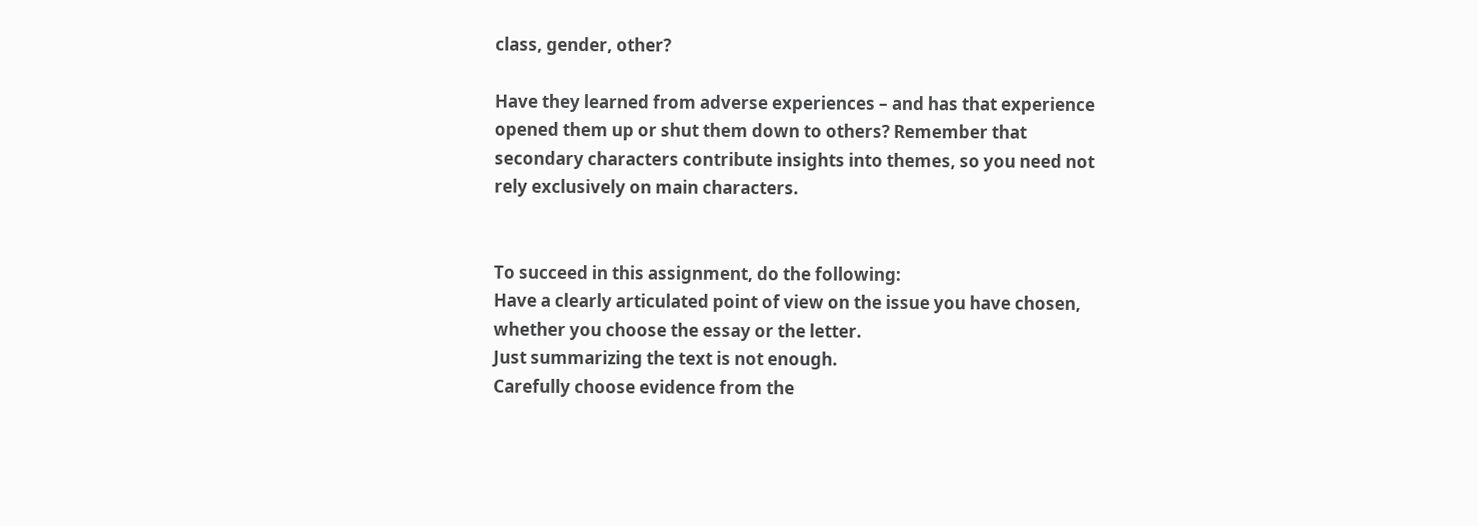class, gender, other?

Have they learned from adverse experiences – and has that experience opened them up or shut them down to others? Remember that secondary characters contribute insights into themes, so you need not rely exclusively on main characters.


To succeed in this assignment, do the following:
Have a clearly articulated point of view on the issue you have chosen, whether you choose the essay or the letter.
Just summarizing the text is not enough.
Carefully choose evidence from the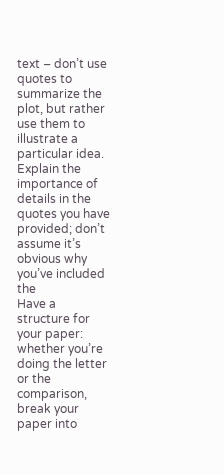text – don’t use quotes to summarize the plot, but rather use them to illustrate a
particular idea.
Explain the importance of details in the quotes you have provided; don’t assume it’s obvious why you’ve included the
Have a structure for your paper: whether you’re doing the letter or the comparison, break your paper into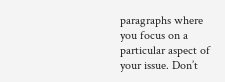paragraphs where you focus on a particular aspect of your issue. Don’t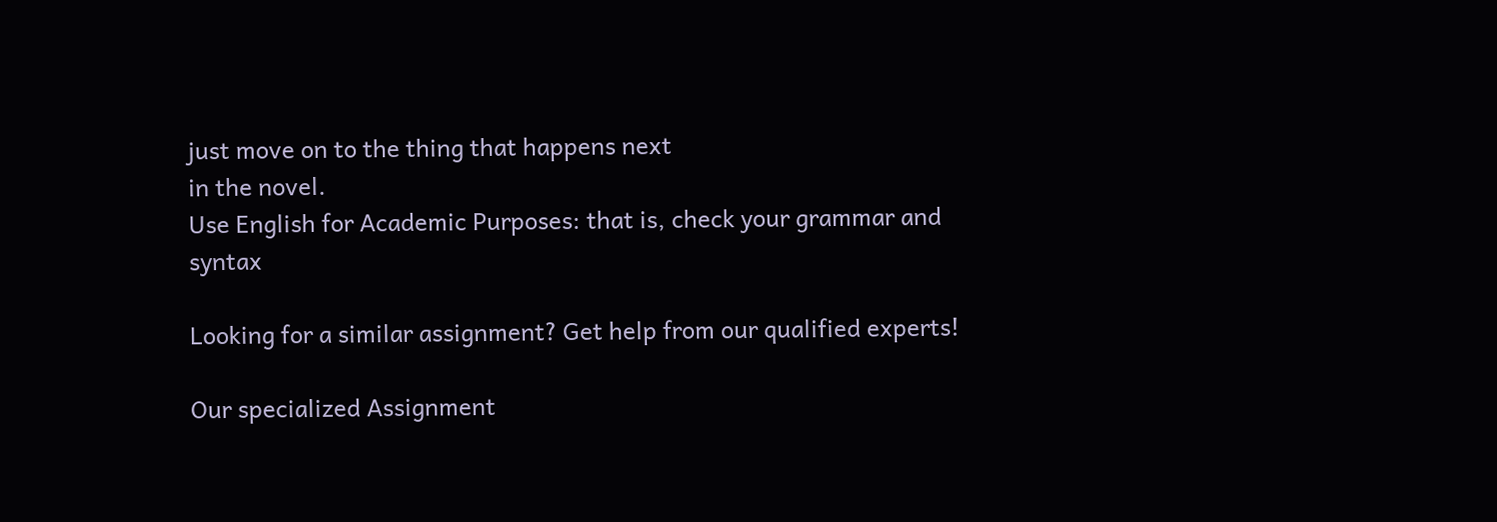just move on to the thing that happens next
in the novel.
Use English for Academic Purposes: that is, check your grammar and syntax

Looking for a similar assignment? Get help from our qualified experts!

Our specialized Assignment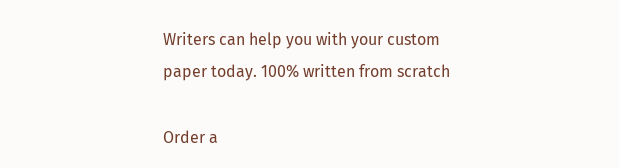Writers can help you with your custom paper today. 100% written from scratch

Order a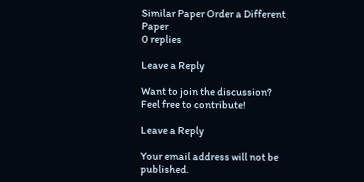Similar Paper Order a Different Paper
0 replies

Leave a Reply

Want to join the discussion?
Feel free to contribute!

Leave a Reply

Your email address will not be published.